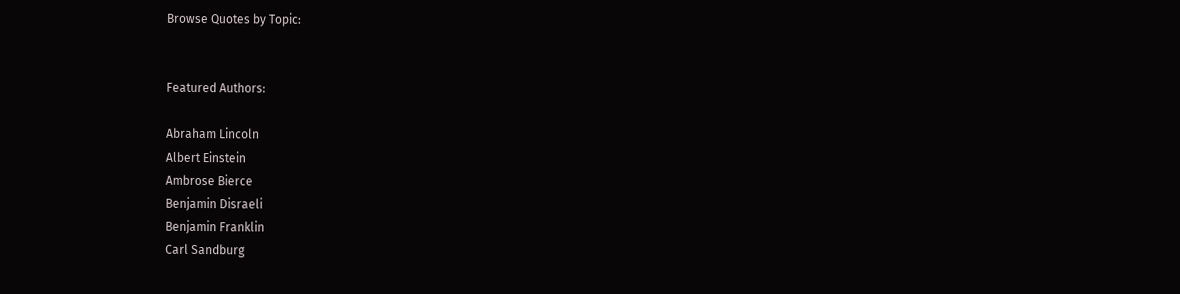Browse Quotes by Topic:


Featured Authors:

Abraham Lincoln
Albert Einstein
Ambrose Bierce
Benjamin Disraeli
Benjamin Franklin
Carl Sandburg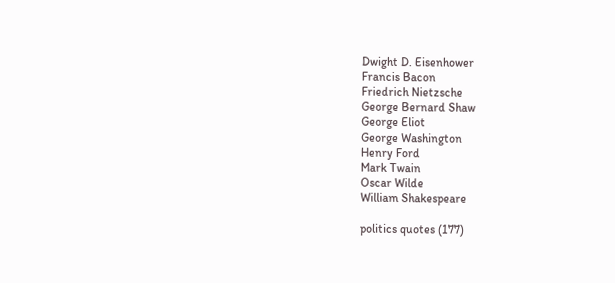Dwight D. Eisenhower
Francis Bacon
Friedrich Nietzsche
George Bernard Shaw
George Eliot
George Washington
Henry Ford
Mark Twain
Oscar Wilde
William Shakespeare

politics quotes (177)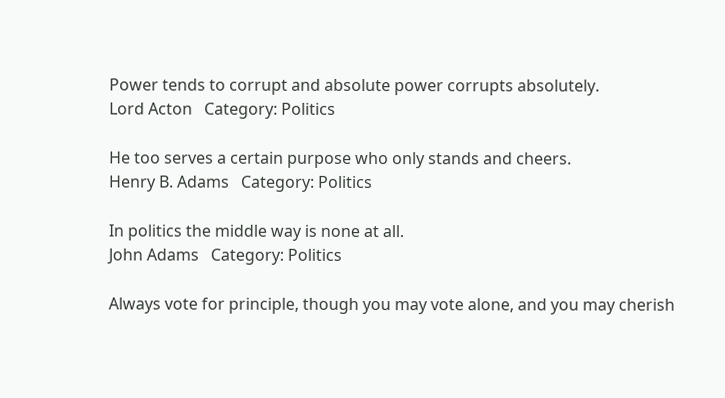Power tends to corrupt and absolute power corrupts absolutely.
Lord Acton   Category: Politics

He too serves a certain purpose who only stands and cheers.
Henry B. Adams   Category: Politics

In politics the middle way is none at all.
John Adams   Category: Politics

Always vote for principle, though you may vote alone, and you may cherish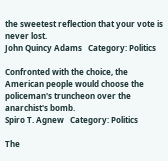the sweetest reflection that your vote is never lost.
John Quincy Adams   Category: Politics

Confronted with the choice, the American people would choose the policeman's truncheon over the anarchist's bomb.
Spiro T. Agnew   Category: Politics

The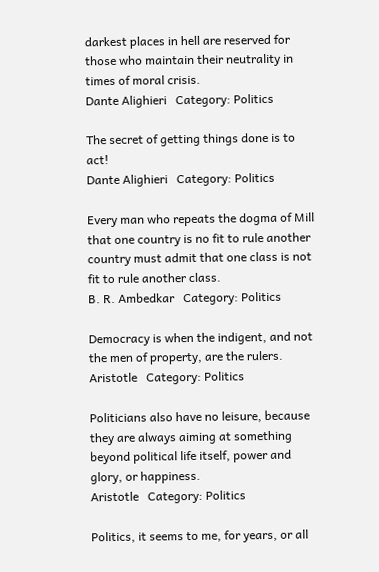darkest places in hell are reserved for those who maintain their neutrality in times of moral crisis.
Dante Alighieri   Category: Politics

The secret of getting things done is to act!
Dante Alighieri   Category: Politics

Every man who repeats the dogma of Mill that one country is no fit to rule another country must admit that one class is not fit to rule another class.
B. R. Ambedkar   Category: Politics

Democracy is when the indigent, and not the men of property, are the rulers.
Aristotle   Category: Politics

Politicians also have no leisure, because they are always aiming at something beyond political life itself, power and glory, or happiness.
Aristotle   Category: Politics

Politics, it seems to me, for years, or all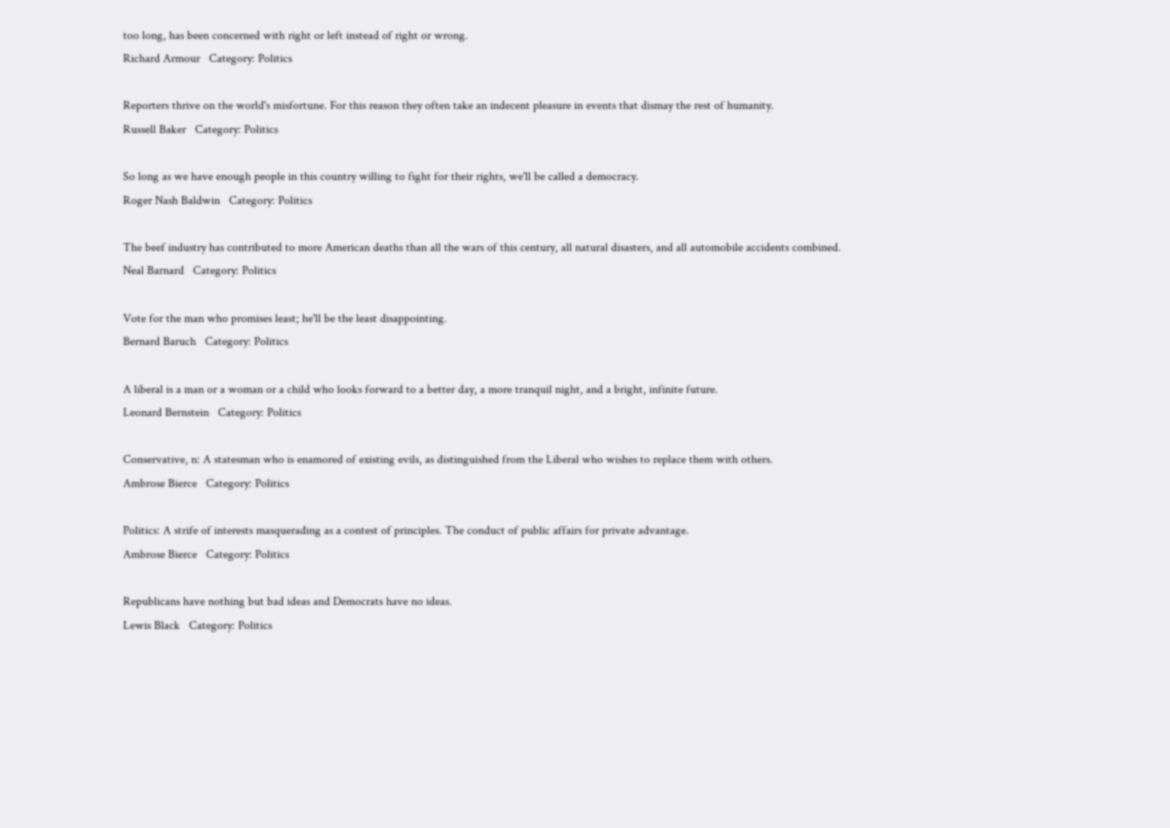too long, has been concerned with right or left instead of right or wrong.
Richard Armour   Category: Politics

Reporters thrive on the world's misfortune. For this reason they often take an indecent pleasure in events that dismay the rest of humanity.
Russell Baker   Category: Politics

So long as we have enough people in this country willing to fight for their rights, we'll be called a democracy.
Roger Nash Baldwin   Category: Politics

The beef industry has contributed to more American deaths than all the wars of this century, all natural disasters, and all automobile accidents combined.
Neal Barnard   Category: Politics

Vote for the man who promises least; he'll be the least disappointing.
Bernard Baruch   Category: Politics

A liberal is a man or a woman or a child who looks forward to a better day, a more tranquil night, and a bright, infinite future.
Leonard Bernstein   Category: Politics

Conservative, n: A statesman who is enamored of existing evils, as distinguished from the Liberal who wishes to replace them with others.
Ambrose Bierce   Category: Politics

Politics: A strife of interests masquerading as a contest of principles. The conduct of public affairs for private advantage.
Ambrose Bierce   Category: Politics

Republicans have nothing but bad ideas and Democrats have no ideas.
Lewis Black   Category: Politics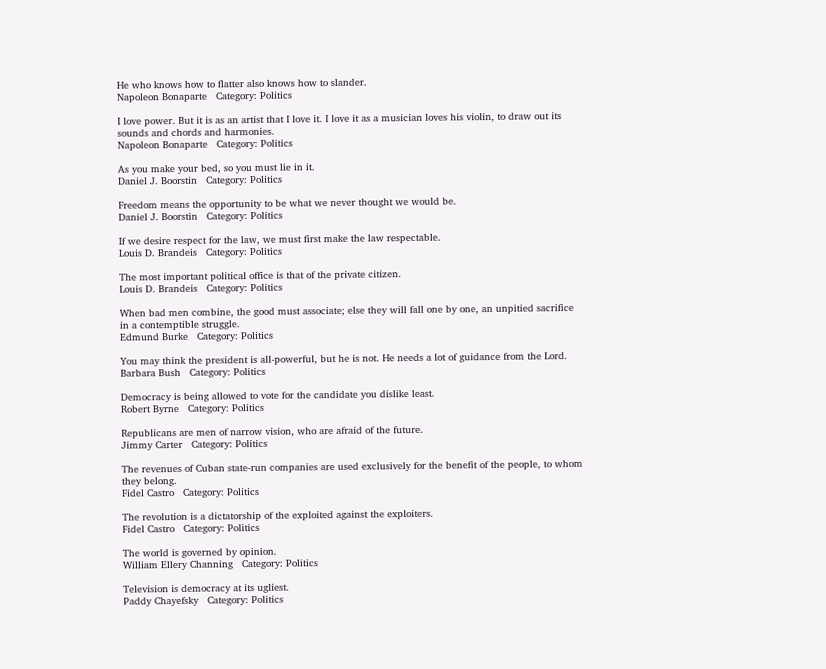He who knows how to flatter also knows how to slander.
Napoleon Bonaparte   Category: Politics

I love power. But it is as an artist that I love it. I love it as a musician loves his violin, to draw out its sounds and chords and harmonies.
Napoleon Bonaparte   Category: Politics

As you make your bed, so you must lie in it.
Daniel J. Boorstin   Category: Politics

Freedom means the opportunity to be what we never thought we would be.
Daniel J. Boorstin   Category: Politics

If we desire respect for the law, we must first make the law respectable.
Louis D. Brandeis   Category: Politics

The most important political office is that of the private citizen.
Louis D. Brandeis   Category: Politics

When bad men combine, the good must associate; else they will fall one by one, an unpitied sacrifice in a contemptible struggle.
Edmund Burke   Category: Politics

You may think the president is all-powerful, but he is not. He needs a lot of guidance from the Lord.
Barbara Bush   Category: Politics

Democracy is being allowed to vote for the candidate you dislike least.
Robert Byrne   Category: Politics

Republicans are men of narrow vision, who are afraid of the future.
Jimmy Carter   Category: Politics

The revenues of Cuban state-run companies are used exclusively for the benefit of the people, to whom they belong.
Fidel Castro   Category: Politics

The revolution is a dictatorship of the exploited against the exploiters.
Fidel Castro   Category: Politics

The world is governed by opinion.
William Ellery Channing   Category: Politics

Television is democracy at its ugliest.
Paddy Chayefsky   Category: Politics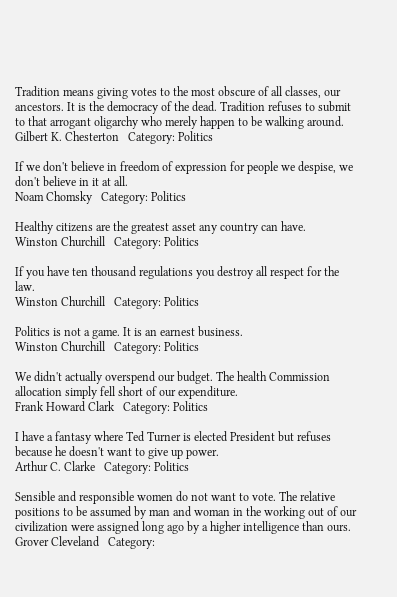Tradition means giving votes to the most obscure of all classes, our ancestors. It is the democracy of the dead. Tradition refuses to submit to that arrogant oligarchy who merely happen to be walking around.
Gilbert K. Chesterton   Category: Politics

If we don't believe in freedom of expression for people we despise, we don't believe in it at all.
Noam Chomsky   Category: Politics

Healthy citizens are the greatest asset any country can have.
Winston Churchill   Category: Politics

If you have ten thousand regulations you destroy all respect for the law.
Winston Churchill   Category: Politics

Politics is not a game. It is an earnest business.
Winston Churchill   Category: Politics

We didn't actually overspend our budget. The health Commission allocation simply fell short of our expenditure.
Frank Howard Clark   Category: Politics

I have a fantasy where Ted Turner is elected President but refuses because he doesn't want to give up power.
Arthur C. Clarke   Category: Politics

Sensible and responsible women do not want to vote. The relative positions to be assumed by man and woman in the working out of our civilization were assigned long ago by a higher intelligence than ours.
Grover Cleveland   Category: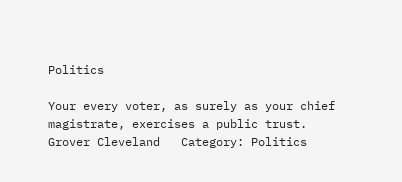Politics

Your every voter, as surely as your chief magistrate, exercises a public trust.
Grover Cleveland   Category: Politics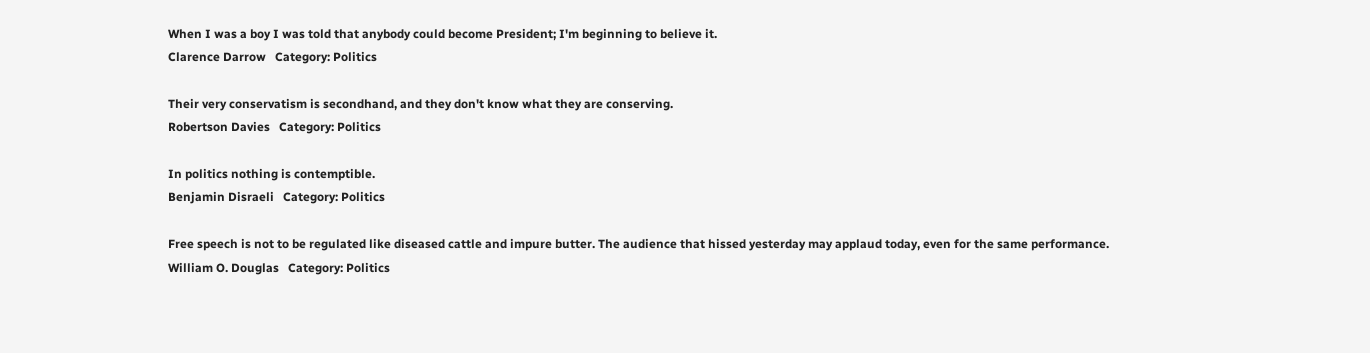When I was a boy I was told that anybody could become President; I'm beginning to believe it.
Clarence Darrow   Category: Politics

Their very conservatism is secondhand, and they don't know what they are conserving.
Robertson Davies   Category: Politics

In politics nothing is contemptible.
Benjamin Disraeli   Category: Politics

Free speech is not to be regulated like diseased cattle and impure butter. The audience that hissed yesterday may applaud today, even for the same performance.
William O. Douglas   Category: Politics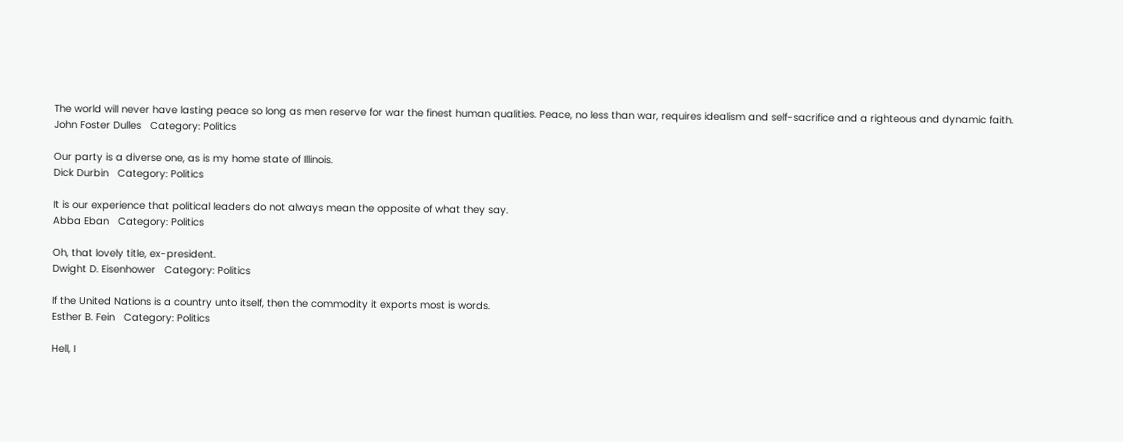The world will never have lasting peace so long as men reserve for war the finest human qualities. Peace, no less than war, requires idealism and self-sacrifice and a righteous and dynamic faith.
John Foster Dulles   Category: Politics

Our party is a diverse one, as is my home state of Illinois.
Dick Durbin   Category: Politics

It is our experience that political leaders do not always mean the opposite of what they say.
Abba Eban   Category: Politics

Oh, that lovely title, ex-president.
Dwight D. Eisenhower   Category: Politics

If the United Nations is a country unto itself, then the commodity it exports most is words.
Esther B. Fein   Category: Politics

Hell, I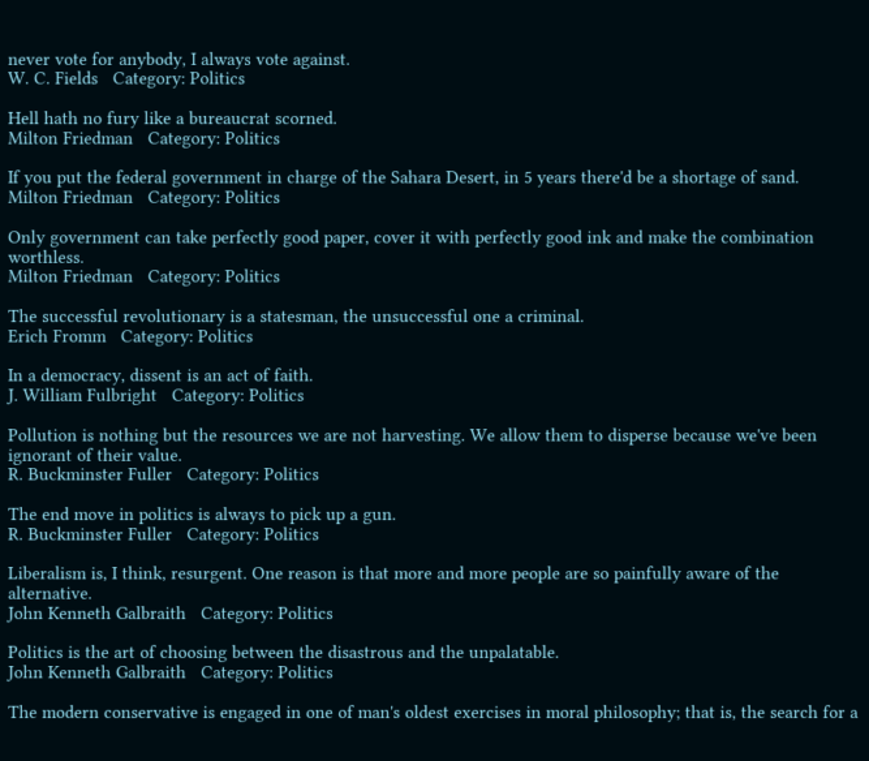never vote for anybody, I always vote against.
W. C. Fields   Category: Politics

Hell hath no fury like a bureaucrat scorned.
Milton Friedman   Category: Politics

If you put the federal government in charge of the Sahara Desert, in 5 years there'd be a shortage of sand.
Milton Friedman   Category: Politics

Only government can take perfectly good paper, cover it with perfectly good ink and make the combination worthless.
Milton Friedman   Category: Politics

The successful revolutionary is a statesman, the unsuccessful one a criminal.
Erich Fromm   Category: Politics

In a democracy, dissent is an act of faith.
J. William Fulbright   Category: Politics

Pollution is nothing but the resources we are not harvesting. We allow them to disperse because we've been ignorant of their value.
R. Buckminster Fuller   Category: Politics

The end move in politics is always to pick up a gun.
R. Buckminster Fuller   Category: Politics

Liberalism is, I think, resurgent. One reason is that more and more people are so painfully aware of the alternative.
John Kenneth Galbraith   Category: Politics

Politics is the art of choosing between the disastrous and the unpalatable.
John Kenneth Galbraith   Category: Politics

The modern conservative is engaged in one of man's oldest exercises in moral philosophy; that is, the search for a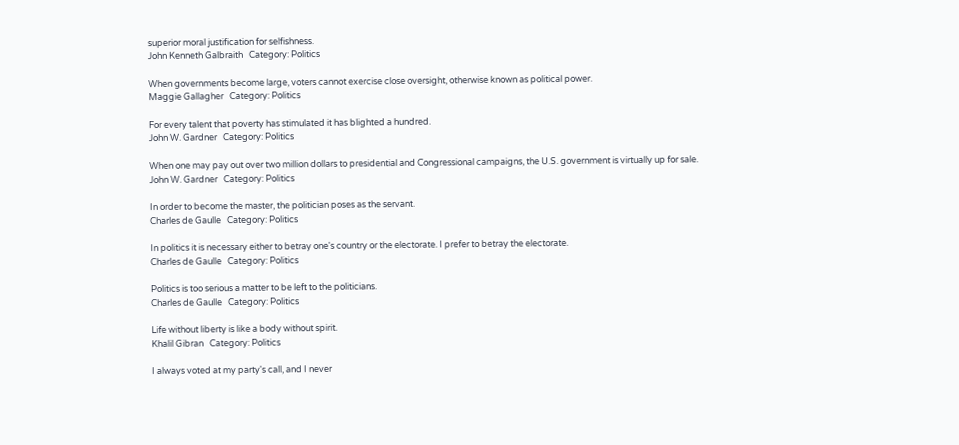superior moral justification for selfishness.
John Kenneth Galbraith   Category: Politics

When governments become large, voters cannot exercise close oversight, otherwise known as political power.
Maggie Gallagher   Category: Politics

For every talent that poverty has stimulated it has blighted a hundred.
John W. Gardner   Category: Politics

When one may pay out over two million dollars to presidential and Congressional campaigns, the U.S. government is virtually up for sale.
John W. Gardner   Category: Politics

In order to become the master, the politician poses as the servant.
Charles de Gaulle   Category: Politics

In politics it is necessary either to betray one's country or the electorate. I prefer to betray the electorate.
Charles de Gaulle   Category: Politics

Politics is too serious a matter to be left to the politicians.
Charles de Gaulle   Category: Politics

Life without liberty is like a body without spirit.
Khalil Gibran   Category: Politics

I always voted at my party's call, and I never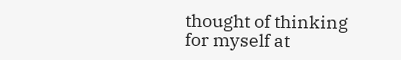thought of thinking for myself at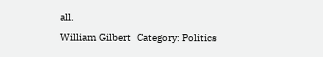all.
William Gilbert   Category: Politics